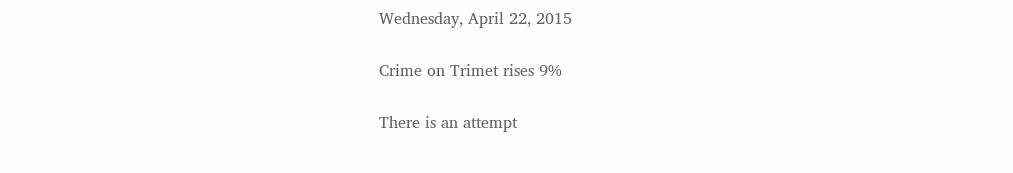Wednesday, April 22, 2015

Crime on Trimet rises 9%

There is an attempt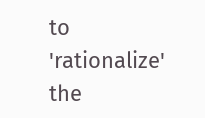to 'rationalize' the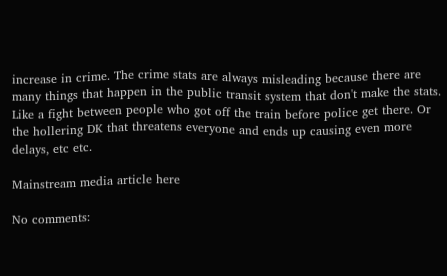increase in crime. The crime stats are always misleading because there are many things that happen in the public transit system that don't make the stats. Like a fight between people who got off the train before police get there. Or the hollering DK that threatens everyone and ends up causing even more delays, etc etc.

Mainstream media article here

No comments: